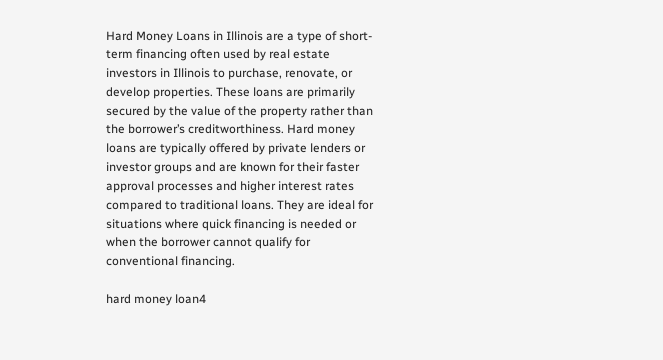Hard Money Loans in Illinois are a type of short-term financing often used by real estate investors in Illinois to purchase, renovate, or develop properties. These loans are primarily secured by the value of the property rather than the borrower’s creditworthiness. Hard money loans are typically offered by private lenders or investor groups and are known for their faster approval processes and higher interest rates compared to traditional loans. They are ideal for situations where quick financing is needed or when the borrower cannot qualify for conventional financing.

hard money loan4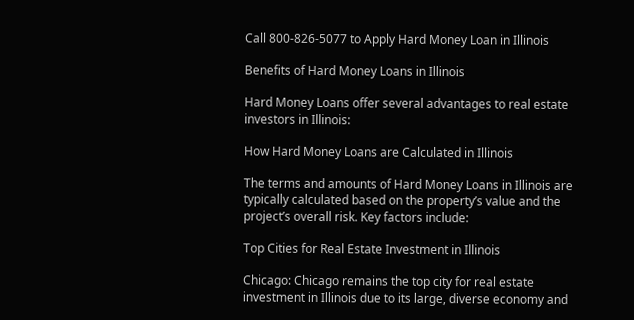Call 800-826-5077 to Apply Hard Money Loan in Illinois

Benefits of Hard Money Loans in Illinois

Hard Money Loans offer several advantages to real estate investors in Illinois:

How Hard Money Loans are Calculated in Illinois

The terms and amounts of Hard Money Loans in Illinois are typically calculated based on the property’s value and the project’s overall risk. Key factors include:

Top Cities for Real Estate Investment in Illinois

Chicago: Chicago remains the top city for real estate investment in Illinois due to its large, diverse economy and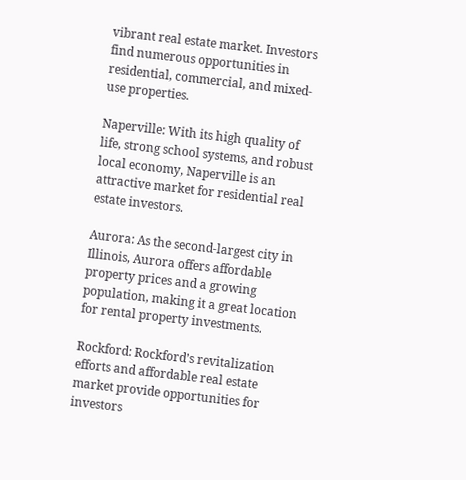vibrant real estate market. Investors find numerous opportunities in residential, commercial, and mixed-use properties.

Naperville: With its high quality of life, strong school systems, and robust local economy, Naperville is an attractive market for residential real estate investors.

Aurora: As the second-largest city in Illinois, Aurora offers affordable property prices and a growing population, making it a great location for rental property investments.

Rockford: Rockford’s revitalization efforts and affordable real estate market provide opportunities for investors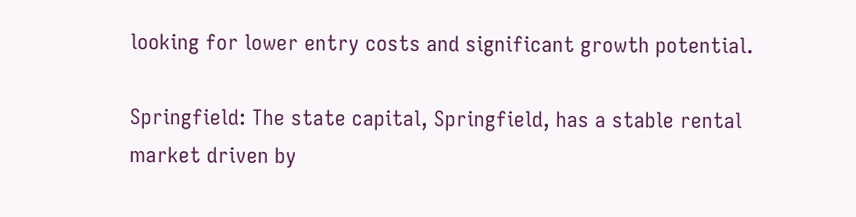looking for lower entry costs and significant growth potential.

Springfield: The state capital, Springfield, has a stable rental market driven by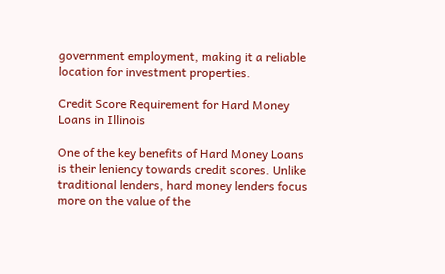government employment, making it a reliable location for investment properties.

Credit Score Requirement for Hard Money Loans in Illinois

One of the key benefits of Hard Money Loans is their leniency towards credit scores. Unlike traditional lenders, hard money lenders focus more on the value of the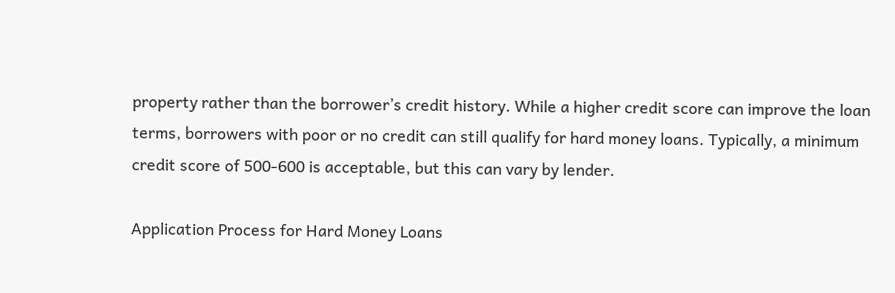property rather than the borrower’s credit history. While a higher credit score can improve the loan terms, borrowers with poor or no credit can still qualify for hard money loans. Typically, a minimum credit score of 500-600 is acceptable, but this can vary by lender.

Application Process for Hard Money Loans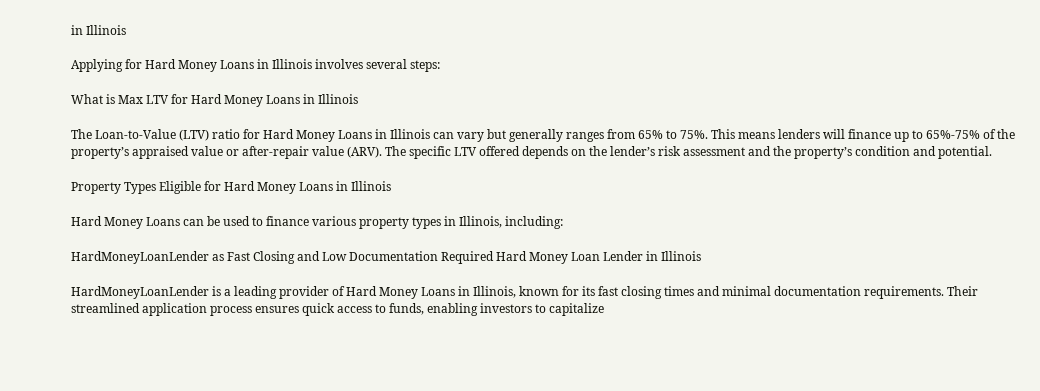in Illinois

Applying for Hard Money Loans in Illinois involves several steps:

What is Max LTV for Hard Money Loans in Illinois

The Loan-to-Value (LTV) ratio for Hard Money Loans in Illinois can vary but generally ranges from 65% to 75%. This means lenders will finance up to 65%-75% of the property’s appraised value or after-repair value (ARV). The specific LTV offered depends on the lender’s risk assessment and the property’s condition and potential.

Property Types Eligible for Hard Money Loans in Illinois

Hard Money Loans can be used to finance various property types in Illinois, including:

HardMoneyLoanLender as Fast Closing and Low Documentation Required Hard Money Loan Lender in Illinois

HardMoneyLoanLender is a leading provider of Hard Money Loans in Illinois, known for its fast closing times and minimal documentation requirements. Their streamlined application process ensures quick access to funds, enabling investors to capitalize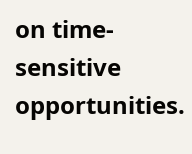on time-sensitive opportunities.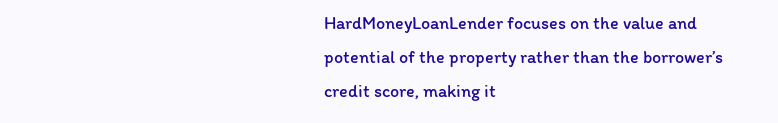HardMoneyLoanLender focuses on the value and potential of the property rather than the borrower’s credit score, making it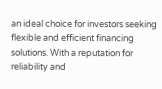an ideal choice for investors seeking flexible and efficient financing solutions. With a reputation for reliability and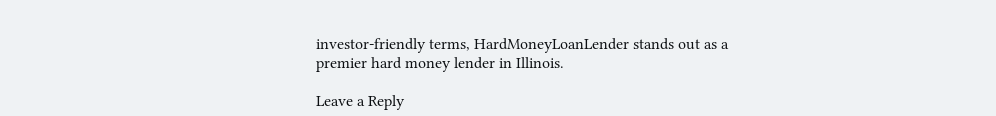investor-friendly terms, HardMoneyLoanLender stands out as a premier hard money lender in Illinois.

Leave a Reply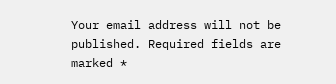Your email address will not be published. Required fields are marked *